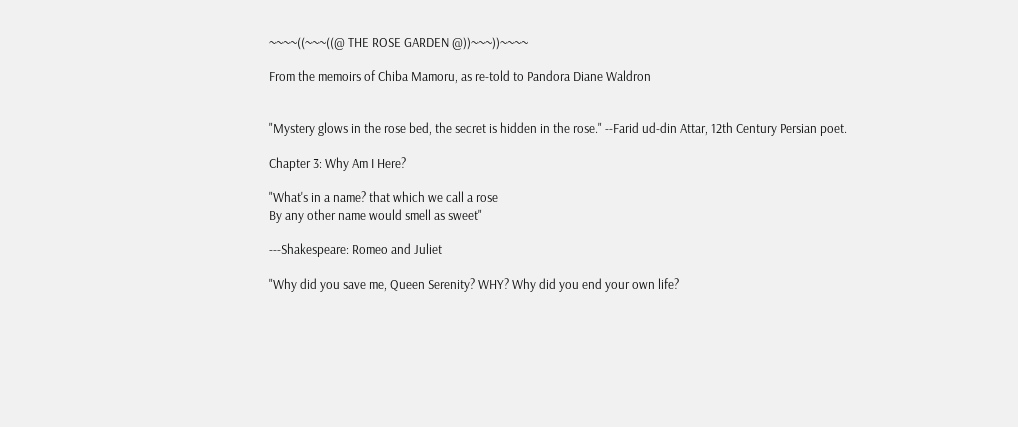~~~~((~~~((@ THE ROSE GARDEN @))~~~))~~~~

From the memoirs of Chiba Mamoru, as re-told to Pandora Diane Waldron


"Mystery glows in the rose bed, the secret is hidden in the rose." --Farid ud-din Attar, 12th Century Persian poet.

Chapter 3: Why Am I Here?

"What's in a name? that which we call a rose
By any other name would smell as sweet"

---Shakespeare: Romeo and Juliet

"Why did you save me, Queen Serenity? WHY? Why did you end your own life?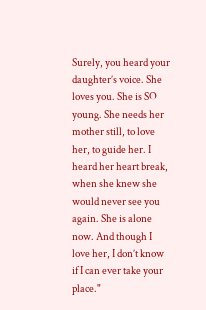Surely, you heard your daughter’s voice. She loves you. She is SO young. She needs her mother still, to love her, to guide her. I heard her heart break, when she knew she would never see you again. She is alone now. And though I love her, I don’t know if I can ever take your place."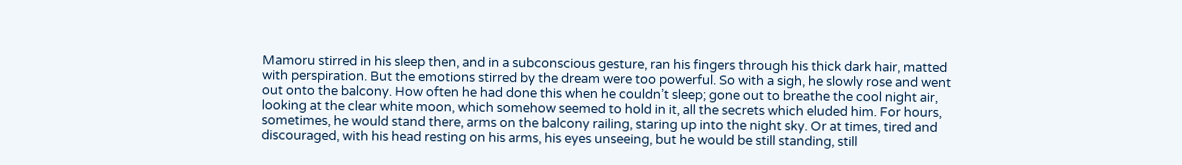Mamoru stirred in his sleep then, and in a subconscious gesture, ran his fingers through his thick dark hair, matted with perspiration. But the emotions stirred by the dream were too powerful. So with a sigh, he slowly rose and went out onto the balcony. How often he had done this when he couldn’t sleep; gone out to breathe the cool night air, looking at the clear white moon, which somehow seemed to hold in it, all the secrets which eluded him. For hours, sometimes, he would stand there, arms on the balcony railing, staring up into the night sky. Or at times, tired and discouraged, with his head resting on his arms, his eyes unseeing, but he would be still standing, still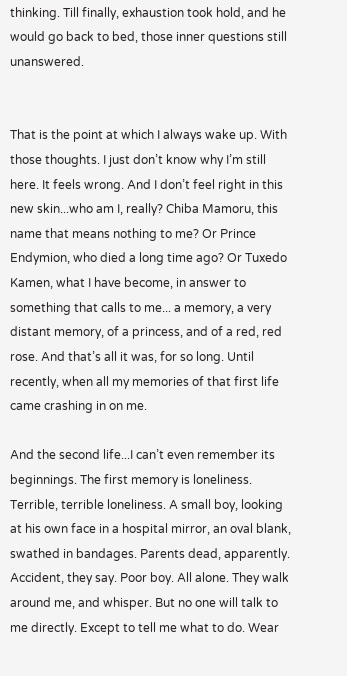thinking. Till finally, exhaustion took hold, and he would go back to bed, those inner questions still unanswered.


That is the point at which I always wake up. With those thoughts. I just don’t know why I’m still here. It feels wrong. And I don’t feel right in this new skin...who am I, really? Chiba Mamoru, this name that means nothing to me? Or Prince Endymion, who died a long time ago? Or Tuxedo Kamen, what I have become, in answer to something that calls to me... a memory, a very distant memory, of a princess, and of a red, red rose. And that’s all it was, for so long. Until recently, when all my memories of that first life came crashing in on me.

And the second life...I can’t even remember its beginnings. The first memory is loneliness. Terrible, terrible loneliness. A small boy, looking at his own face in a hospital mirror, an oval blank, swathed in bandages. Parents dead, apparently. Accident, they say. Poor boy. All alone. They walk around me, and whisper. But no one will talk to me directly. Except to tell me what to do. Wear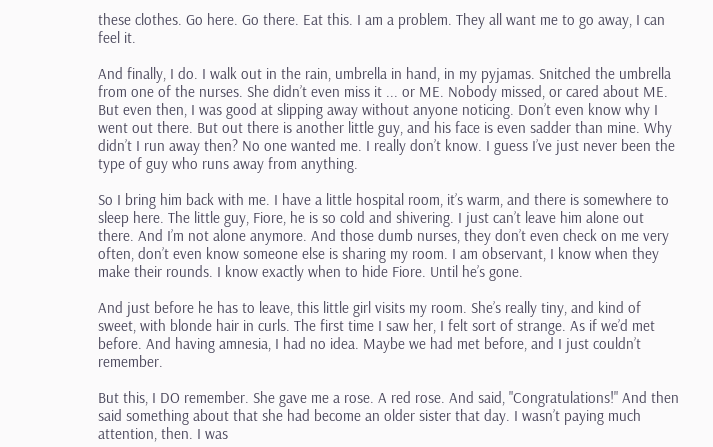these clothes. Go here. Go there. Eat this. I am a problem. They all want me to go away, I can feel it.

And finally, I do. I walk out in the rain, umbrella in hand, in my pyjamas. Snitched the umbrella from one of the nurses. She didn’t even miss it ... or ME. Nobody missed, or cared about ME. But even then, I was good at slipping away without anyone noticing. Don’t even know why I went out there. But out there is another little guy, and his face is even sadder than mine. Why didn’t I run away then? No one wanted me. I really don’t know. I guess I’ve just never been the type of guy who runs away from anything.

So I bring him back with me. I have a little hospital room, it’s warm, and there is somewhere to sleep here. The little guy, Fiore, he is so cold and shivering. I just can’t leave him alone out there. And I’m not alone anymore. And those dumb nurses, they don’t even check on me very often, don’t even know someone else is sharing my room. I am observant, I know when they make their rounds. I know exactly when to hide Fiore. Until he’s gone.

And just before he has to leave, this little girl visits my room. She’s really tiny, and kind of sweet, with blonde hair in curls. The first time I saw her, I felt sort of strange. As if we’d met before. And having amnesia, I had no idea. Maybe we had met before, and I just couldn’t remember.

But this, I DO remember. She gave me a rose. A red rose. And said, "Congratulations!" And then said something about that she had become an older sister that day. I wasn’t paying much attention, then. I was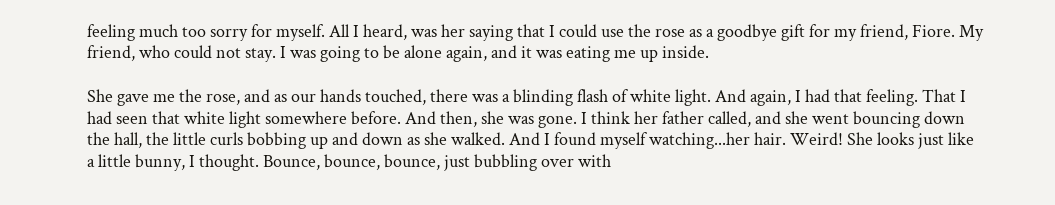feeling much too sorry for myself. All I heard, was her saying that I could use the rose as a goodbye gift for my friend, Fiore. My friend, who could not stay. I was going to be alone again, and it was eating me up inside.

She gave me the rose, and as our hands touched, there was a blinding flash of white light. And again, I had that feeling. That I had seen that white light somewhere before. And then, she was gone. I think her father called, and she went bouncing down the hall, the little curls bobbing up and down as she walked. And I found myself watching...her hair. Weird! She looks just like a little bunny, I thought. Bounce, bounce, bounce, just bubbling over with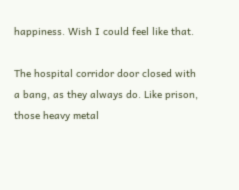happiness. Wish I could feel like that.

The hospital corridor door closed with a bang, as they always do. Like prison, those heavy metal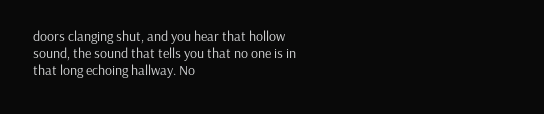doors clanging shut, and you hear that hollow sound, the sound that tells you that no one is in that long echoing hallway. No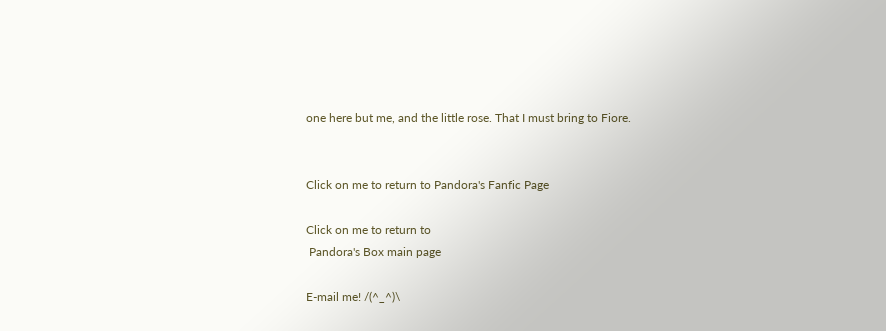one here but me, and the little rose. That I must bring to Fiore.


Click on me to return to Pandora's Fanfic Page

Click on me to return to
 Pandora's Box main page

E-mail me! /(^_^)\